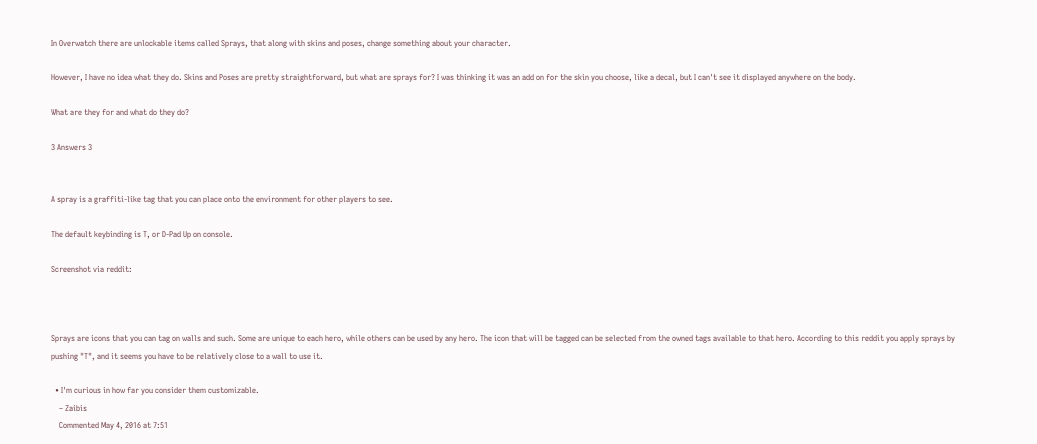In Overwatch there are unlockable items called Sprays, that along with skins and poses, change something about your character.

However, I have no idea what they do. Skins and Poses are pretty straightforward, but what are sprays for? I was thinking it was an add on for the skin you choose, like a decal, but I can't see it displayed anywhere on the body.

What are they for and what do they do?

3 Answers 3


A spray is a graffiti-like tag that you can place onto the environment for other players to see.

The default keybinding is T, or D-Pad Up on console.

Screenshot via reddit:



Sprays are icons that you can tag on walls and such. Some are unique to each hero, while others can be used by any hero. The icon that will be tagged can be selected from the owned tags available to that hero. According to this reddit you apply sprays by pushing "T", and it seems you have to be relatively close to a wall to use it.

  • I'm curious in how far you consider them customizable.
    – Zaibis
    Commented May 4, 2016 at 7:51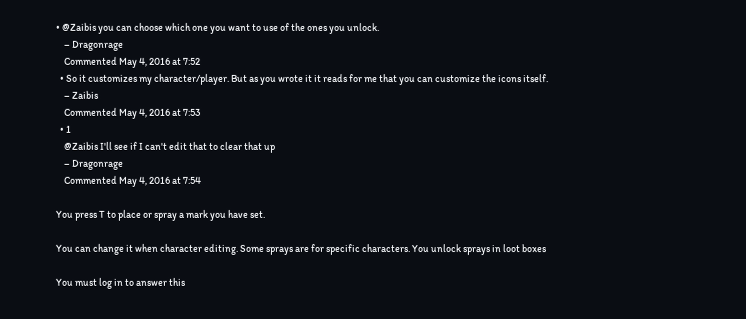• @Zaibis you can choose which one you want to use of the ones you unlock.
    – Dragonrage
    Commented May 4, 2016 at 7:52
  • So it customizes my character/player. But as you wrote it it reads for me that you can customize the icons itself.
    – Zaibis
    Commented May 4, 2016 at 7:53
  • 1
    @Zaibis I'll see if I can't edit that to clear that up
    – Dragonrage
    Commented May 4, 2016 at 7:54

You press T to place or spray a mark you have set.

You can change it when character editing. Some sprays are for specific characters. You unlock sprays in loot boxes

You must log in to answer this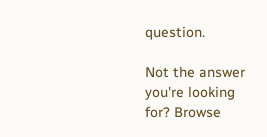question.

Not the answer you're looking for? Browse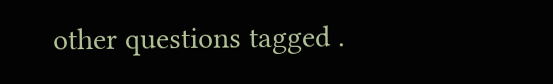other questions tagged .